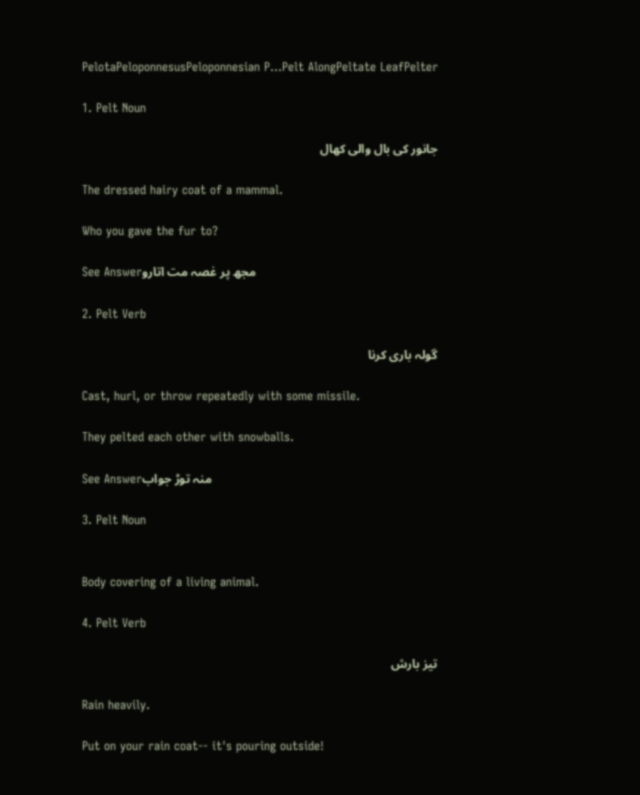PelotaPeloponnesusPeloponnesian P...Pelt AlongPeltate LeafPelter

1. Pelt Noun

جانور کی بال والی کھال

The dressed hairy coat of a mammal.

Who you gave the fur to?

See Answerمجھ پر غصہ مت اتارو

2. Pelt Verb

گولہ باری کرنا

Cast, hurl, or throw repeatedly with some missile.

They pelted each other with snowballs.

See Answerمنہ توڑ جواب

3. Pelt Noun


Body covering of a living animal.

4. Pelt Verb

تیز بارش

Rain heavily.

Put on your rain coat-- it's pouring outside!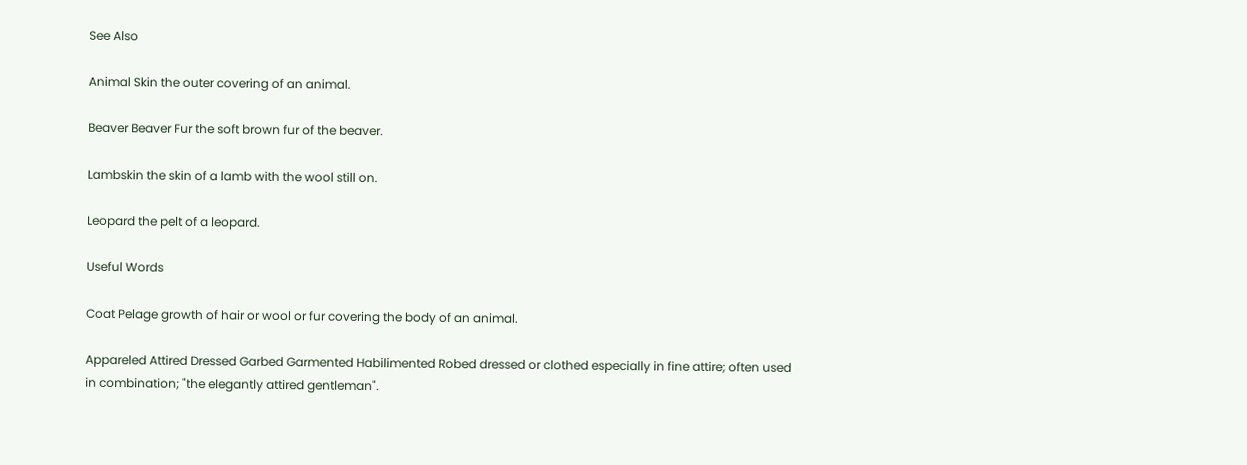See Also

Animal Skin the outer covering of an animal.

Beaver Beaver Fur the soft brown fur of the beaver.

Lambskin the skin of a lamb with the wool still on.

Leopard the pelt of a leopard.

Useful Words

Coat Pelage growth of hair or wool or fur covering the body of an animal.

Appareled Attired Dressed Garbed Garmented Habilimented Robed dressed or clothed especially in fine attire; often used in combination; "the elegantly attired gentleman".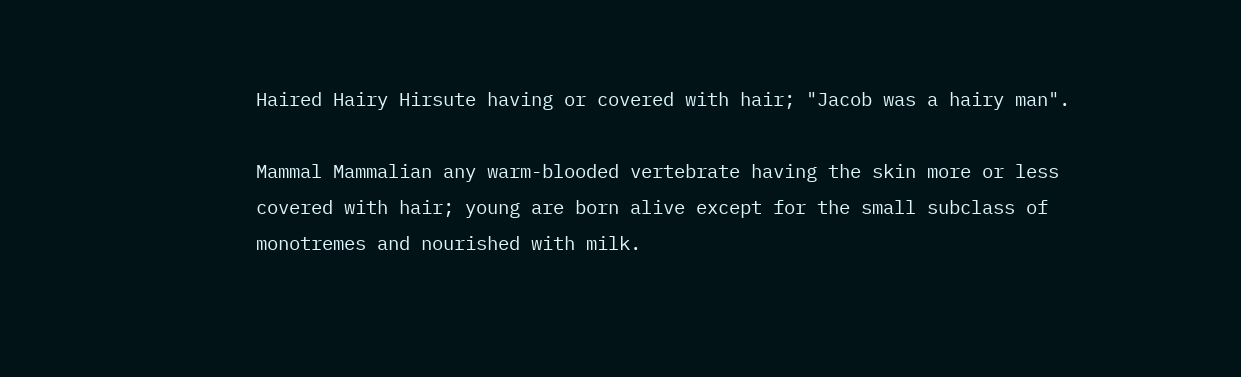Haired Hairy Hirsute having or covered with hair; "Jacob was a hairy man".

Mammal Mammalian any warm-blooded vertebrate having the skin more or less covered with hair; young are born alive except for the small subclass of monotremes and nourished with milk.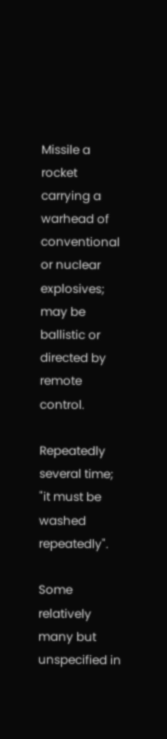Missile a rocket carrying a warhead of conventional or nuclear explosives; may be ballistic or directed by remote control.

Repeatedly several time; "it must be washed repeatedly".

Some relatively many but unspecified in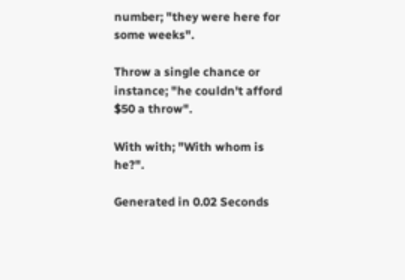number; "they were here for some weeks".

Throw a single chance or instance; "he couldn't afford $50 a throw".

With with; "With whom is he?".

Generated in 0.02 Seconds